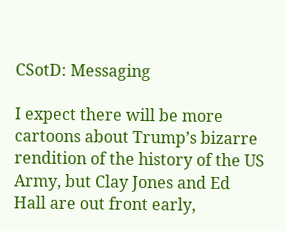CSotD: Messaging

I expect there will be more cartoons about Trump’s bizarre rendition of the history of the US Army, but Clay Jones and Ed Hall are out front early,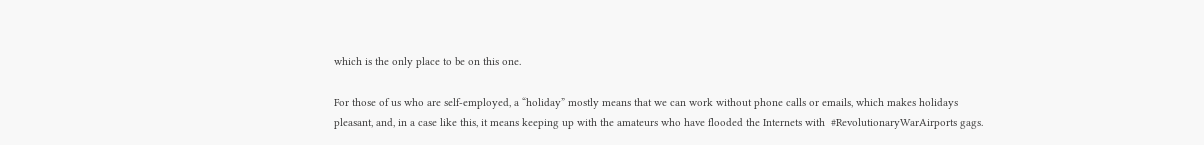which is the only place to be on this one.

For those of us who are self-employed, a “holiday” mostly means that we can work without phone calls or emails, which makes holidays pleasant, and, in a case like this, it means keeping up with the amateurs who have flooded the Internets with  #RevolutionaryWarAirports gags.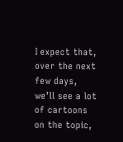I expect that, over the next few days, we’ll see a lot of cartoons on the topic,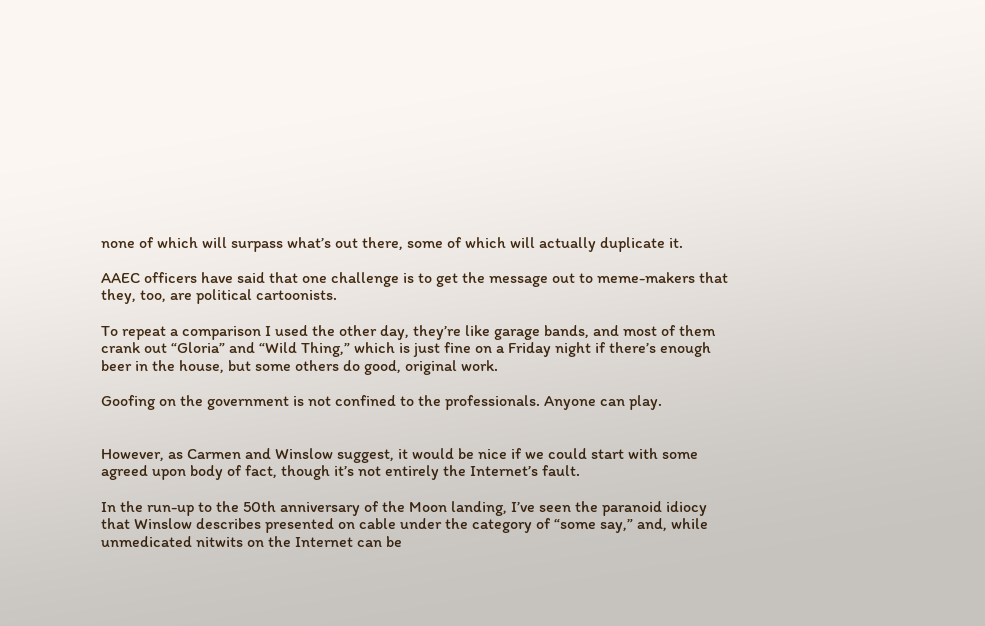none of which will surpass what’s out there, some of which will actually duplicate it.

AAEC officers have said that one challenge is to get the message out to meme-makers that they, too, are political cartoonists.

To repeat a comparison I used the other day, they’re like garage bands, and most of them crank out “Gloria” and “Wild Thing,” which is just fine on a Friday night if there’s enough beer in the house, but some others do good, original work.

Goofing on the government is not confined to the professionals. Anyone can play.


However, as Carmen and Winslow suggest, it would be nice if we could start with some agreed upon body of fact, though it’s not entirely the Internet’s fault.

In the run-up to the 50th anniversary of the Moon landing, I’ve seen the paranoid idiocy that Winslow describes presented on cable under the category of “some say,” and, while unmedicated nitwits on the Internet can be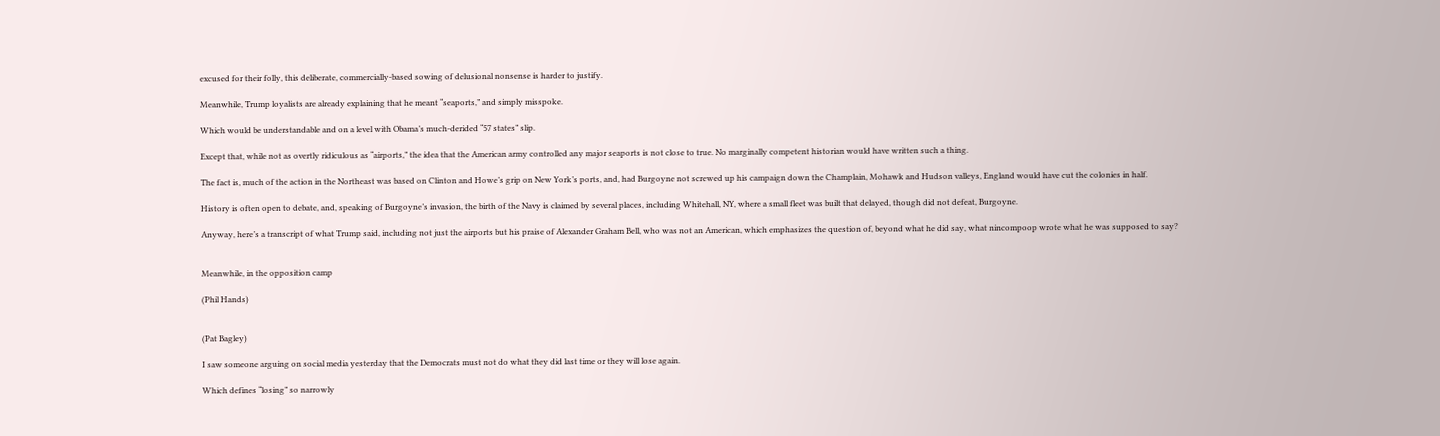excused for their folly, this deliberate, commercially-based sowing of delusional nonsense is harder to justify.

Meanwhile, Trump loyalists are already explaining that he meant “seaports,” and simply misspoke.

Which would be understandable and on a level with Obama’s much-derided “57 states” slip.

Except that, while not as overtly ridiculous as “airports,” the idea that the American army controlled any major seaports is not close to true. No marginally competent historian would have written such a thing.

The fact is, much of the action in the Northeast was based on Clinton and Howe’s grip on New York’s ports, and, had Burgoyne not screwed up his campaign down the Champlain, Mohawk and Hudson valleys, England would have cut the colonies in half.

History is often open to debate, and, speaking of Burgoyne’s invasion, the birth of the Navy is claimed by several places, including Whitehall, NY, where a small fleet was built that delayed, though did not defeat, Burgoyne.

Anyway, here’s a transcript of what Trump said, including not just the airports but his praise of Alexander Graham Bell, who was not an American, which emphasizes the question of, beyond what he did say, what nincompoop wrote what he was supposed to say?


Meanwhile, in the opposition camp

(Phil Hands)


(Pat Bagley)

I saw someone arguing on social media yesterday that the Democrats must not do what they did last time or they will lose again.

Which defines “losing” so narrowly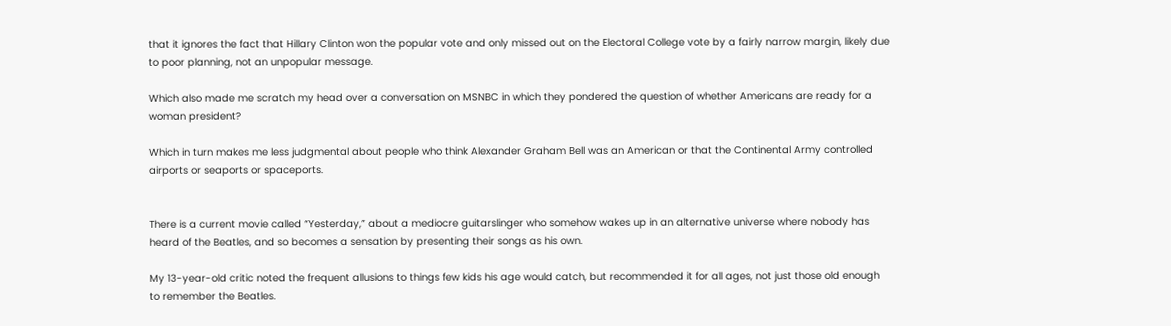that it ignores the fact that Hillary Clinton won the popular vote and only missed out on the Electoral College vote by a fairly narrow margin, likely due to poor planning, not an unpopular message.

Which also made me scratch my head over a conversation on MSNBC in which they pondered the question of whether Americans are ready for a woman president?

Which in turn makes me less judgmental about people who think Alexander Graham Bell was an American or that the Continental Army controlled airports or seaports or spaceports.


There is a current movie called “Yesterday,” about a mediocre guitarslinger who somehow wakes up in an alternative universe where nobody has heard of the Beatles, and so becomes a sensation by presenting their songs as his own.

My 13-year-old critic noted the frequent allusions to things few kids his age would catch, but recommended it for all ages, not just those old enough to remember the Beatles.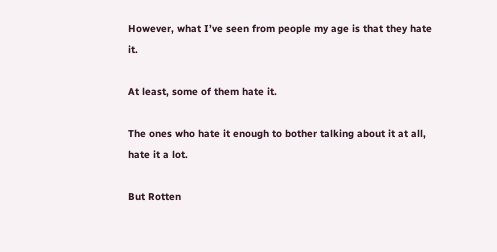However, what I’ve seen from people my age is that they hate it.

At least, some of them hate it.

The ones who hate it enough to bother talking about it at all, hate it a lot.

But Rotten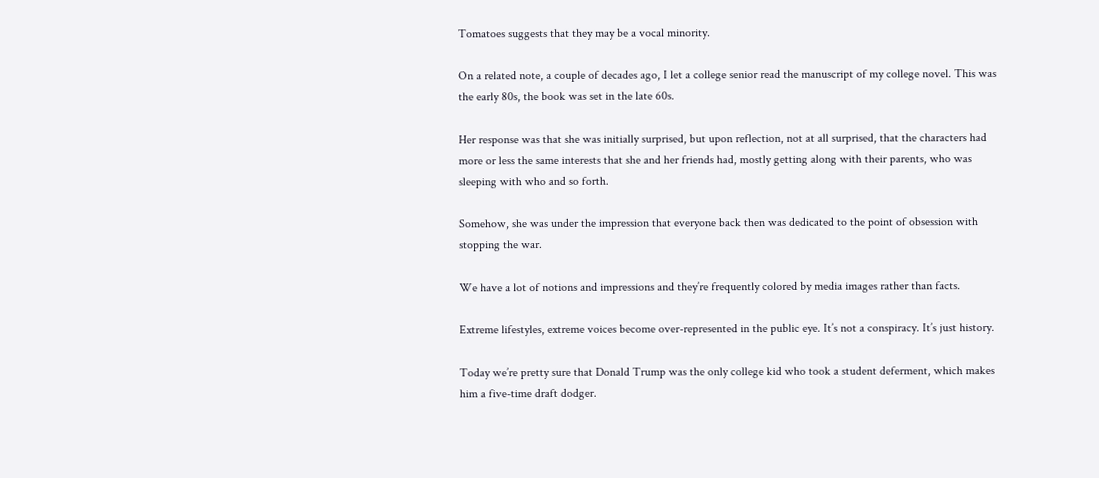Tomatoes suggests that they may be a vocal minority.

On a related note, a couple of decades ago, I let a college senior read the manuscript of my college novel. This was the early 80s, the book was set in the late 60s.

Her response was that she was initially surprised, but upon reflection, not at all surprised, that the characters had more or less the same interests that she and her friends had, mostly getting along with their parents, who was sleeping with who and so forth.

Somehow, she was under the impression that everyone back then was dedicated to the point of obsession with stopping the war.

We have a lot of notions and impressions and they’re frequently colored by media images rather than facts.

Extreme lifestyles, extreme voices become over-represented in the public eye. It’s not a conspiracy. It’s just history.

Today we’re pretty sure that Donald Trump was the only college kid who took a student deferment, which makes him a five-time draft dodger.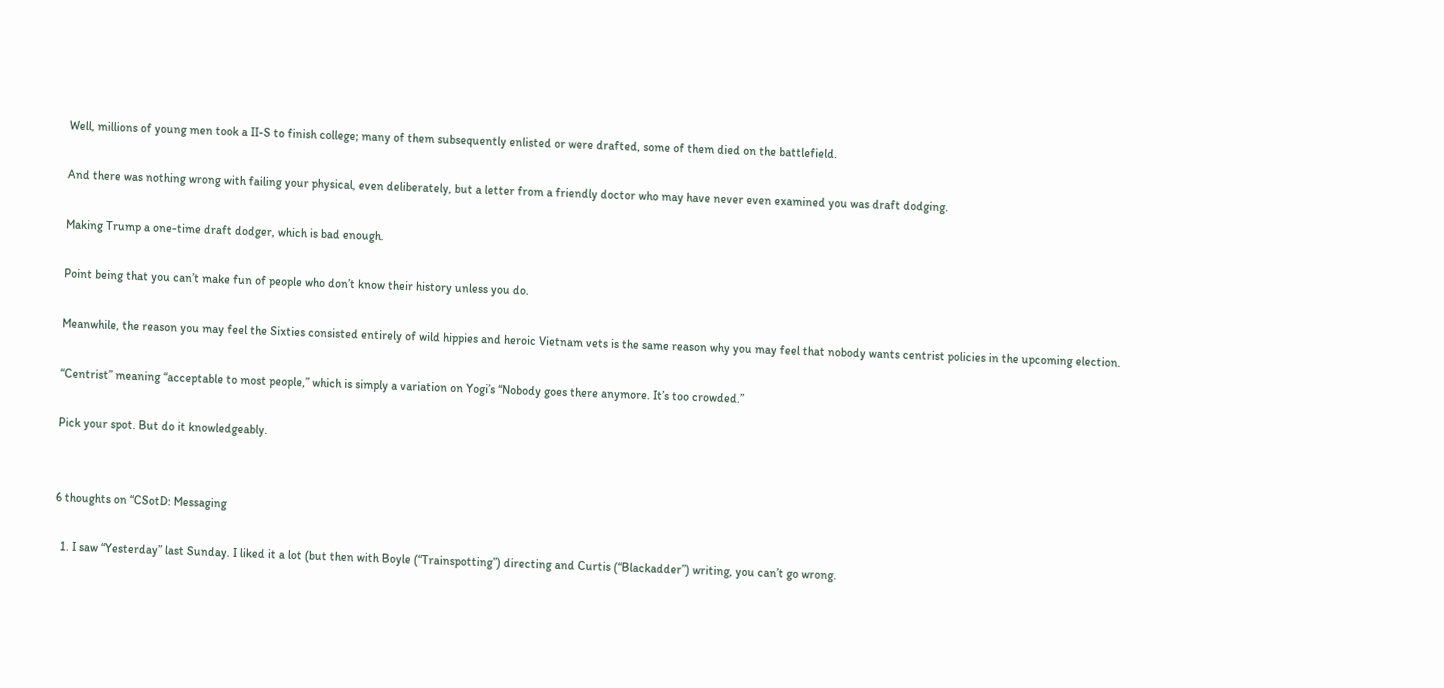Well, millions of young men took a II-S to finish college; many of them subsequently enlisted or were drafted, some of them died on the battlefield.

And there was nothing wrong with failing your physical, even deliberately, but a letter from a friendly doctor who may have never even examined you was draft dodging.

Making Trump a one-time draft dodger, which is bad enough.

Point being that you can’t make fun of people who don’t know their history unless you do.

Meanwhile, the reason you may feel the Sixties consisted entirely of wild hippies and heroic Vietnam vets is the same reason why you may feel that nobody wants centrist policies in the upcoming election.

“Centrist” meaning “acceptable to most people,” which is simply a variation on Yogi’s “Nobody goes there anymore. It’s too crowded.”

Pick your spot. But do it knowledgeably.


6 thoughts on “CSotD: Messaging

  1. I saw “Yesterday” last Sunday. I liked it a lot (but then with Boyle (“Trainspotting”) directing and Curtis (“Blackadder”) writing, you can’t go wrong.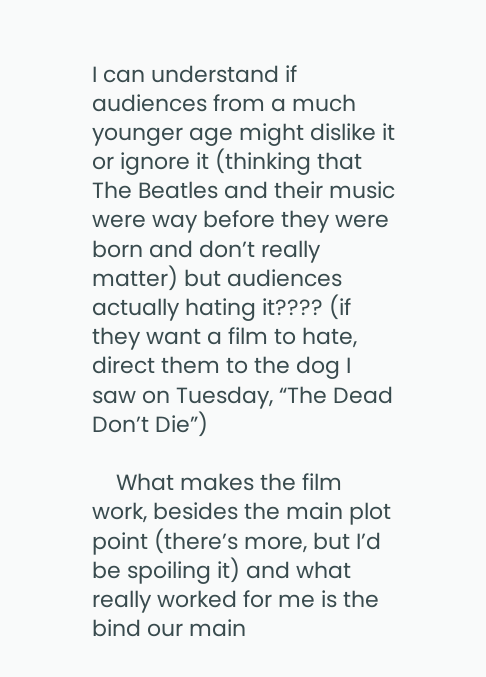I can understand if audiences from a much younger age might dislike it or ignore it (thinking that The Beatles and their music were way before they were born and don’t really matter) but audiences actually hating it???? (if they want a film to hate, direct them to the dog I saw on Tuesday, “The Dead Don’t Die”)

    What makes the film work, besides the main plot point (there’s more, but I’d be spoiling it) and what really worked for me is the bind our main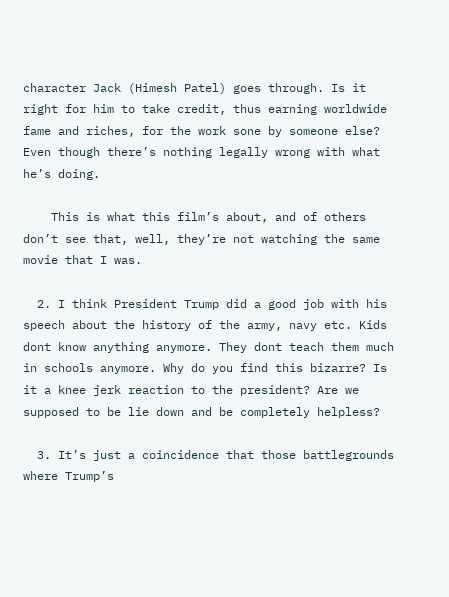character Jack (Himesh Patel) goes through. Is it right for him to take credit, thus earning worldwide fame and riches, for the work sone by someone else? Even though there’s nothing legally wrong with what he’s doing.

    This is what this film’s about, and of others don’t see that, well, they’re not watching the same movie that I was.

  2. I think President Trump did a good job with his speech about the history of the army, navy etc. Kids dont know anything anymore. They dont teach them much in schools anymore. Why do you find this bizarre? Is it a knee jerk reaction to the president? Are we supposed to be lie down and be completely helpless?

  3. It’s just a coincidence that those battlegrounds where Trump’s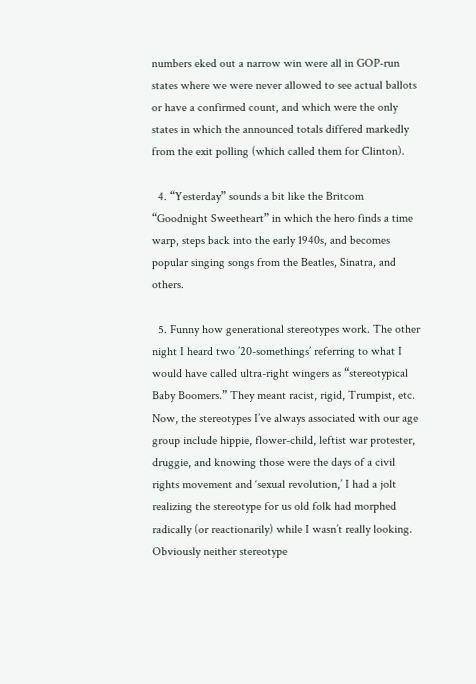numbers eked out a narrow win were all in GOP-run states where we were never allowed to see actual ballots or have a confirmed count, and which were the only states in which the announced totals differed markedly from the exit polling (which called them for Clinton).

  4. “Yesterday” sounds a bit like the Britcom “Goodnight Sweetheart” in which the hero finds a time warp, steps back into the early 1940s, and becomes popular singing songs from the Beatles, Sinatra, and others.

  5. Funny how generational stereotypes work. The other night I heard two ’20-somethings’ referring to what I would have called ultra-right wingers as “stereotypical Baby Boomers.” They meant racist, rigid, Trumpist, etc. Now, the stereotypes I’ve always associated with our age group include hippie, flower-child, leftist war protester, druggie, and knowing those were the days of a civil rights movement and ‘sexual revolution,’ I had a jolt realizing the stereotype for us old folk had morphed radically (or reactionarily) while I wasn’t really looking. Obviously neither stereotype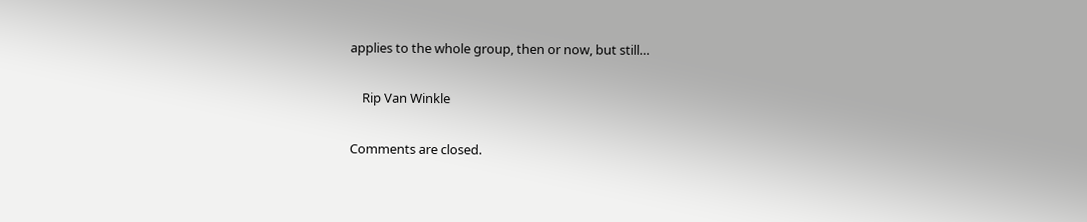applies to the whole group, then or now, but still…

    Rip Van Winkle

Comments are closed.